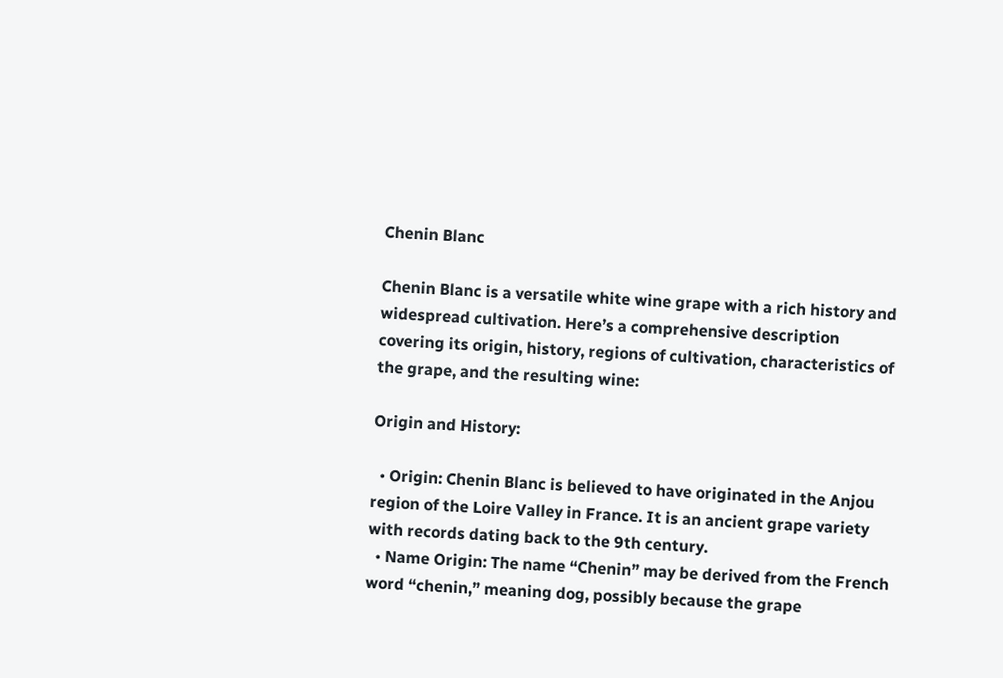Chenin Blanc

Chenin Blanc is a versatile white wine grape with a rich history and widespread cultivation. Here’s a comprehensive description covering its origin, history, regions of cultivation, characteristics of the grape, and the resulting wine:

Origin and History:

  • Origin: Chenin Blanc is believed to have originated in the Anjou region of the Loire Valley in France. It is an ancient grape variety with records dating back to the 9th century.
  • Name Origin: The name “Chenin” may be derived from the French word “chenin,” meaning dog, possibly because the grape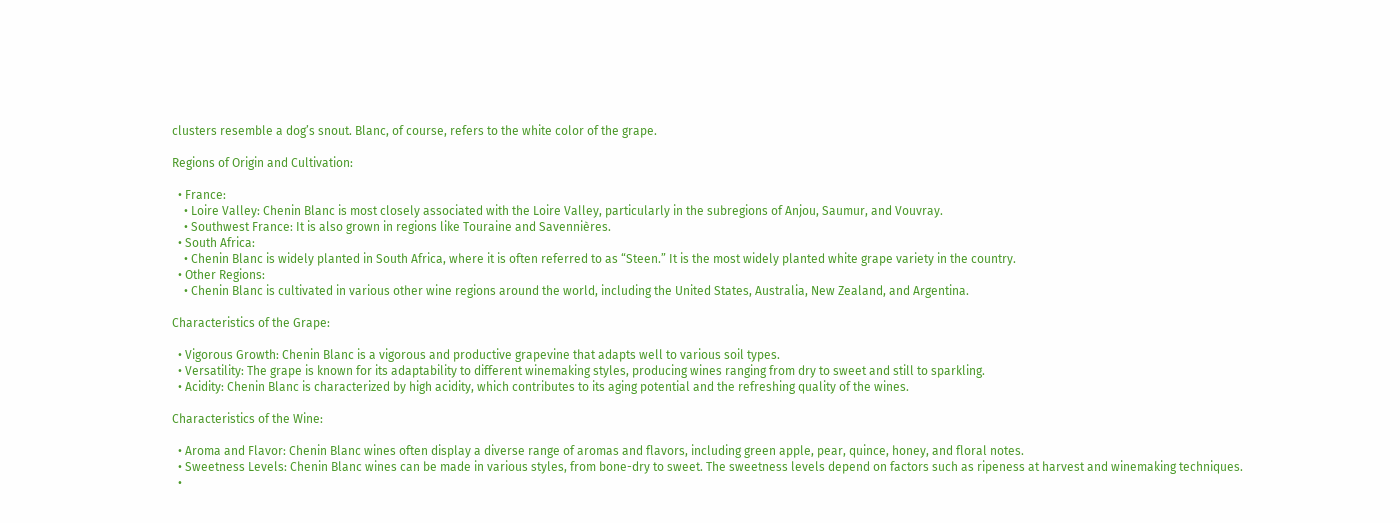clusters resemble a dog’s snout. Blanc, of course, refers to the white color of the grape.

Regions of Origin and Cultivation:

  • France:
    • Loire Valley: Chenin Blanc is most closely associated with the Loire Valley, particularly in the subregions of Anjou, Saumur, and Vouvray.
    • Southwest France: It is also grown in regions like Touraine and Savennières.
  • South Africa:
    • Chenin Blanc is widely planted in South Africa, where it is often referred to as “Steen.” It is the most widely planted white grape variety in the country.
  • Other Regions:
    • Chenin Blanc is cultivated in various other wine regions around the world, including the United States, Australia, New Zealand, and Argentina.

Characteristics of the Grape:

  • Vigorous Growth: Chenin Blanc is a vigorous and productive grapevine that adapts well to various soil types.
  • Versatility: The grape is known for its adaptability to different winemaking styles, producing wines ranging from dry to sweet and still to sparkling.
  • Acidity: Chenin Blanc is characterized by high acidity, which contributes to its aging potential and the refreshing quality of the wines.

Characteristics of the Wine:

  • Aroma and Flavor: Chenin Blanc wines often display a diverse range of aromas and flavors, including green apple, pear, quince, honey, and floral notes.
  • Sweetness Levels: Chenin Blanc wines can be made in various styles, from bone-dry to sweet. The sweetness levels depend on factors such as ripeness at harvest and winemaking techniques.
  •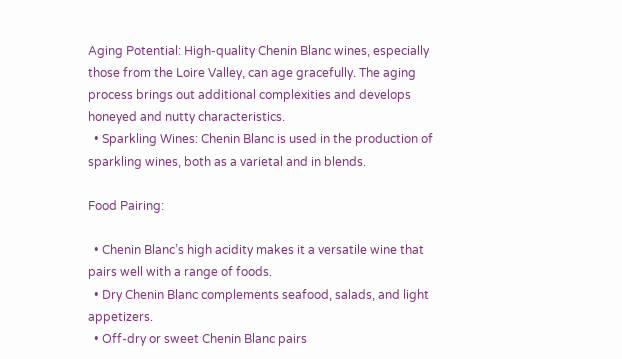Aging Potential: High-quality Chenin Blanc wines, especially those from the Loire Valley, can age gracefully. The aging process brings out additional complexities and develops honeyed and nutty characteristics.
  • Sparkling Wines: Chenin Blanc is used in the production of sparkling wines, both as a varietal and in blends.

Food Pairing:

  • Chenin Blanc’s high acidity makes it a versatile wine that pairs well with a range of foods.
  • Dry Chenin Blanc complements seafood, salads, and light appetizers.
  • Off-dry or sweet Chenin Blanc pairs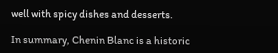well with spicy dishes and desserts.

In summary, Chenin Blanc is a historic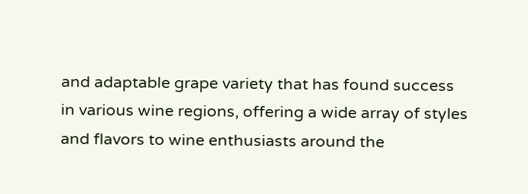and adaptable grape variety that has found success in various wine regions, offering a wide array of styles and flavors to wine enthusiasts around the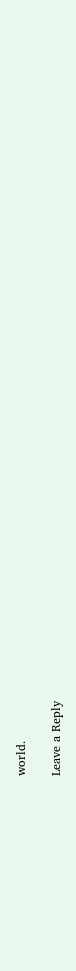world.

Leave a Reply